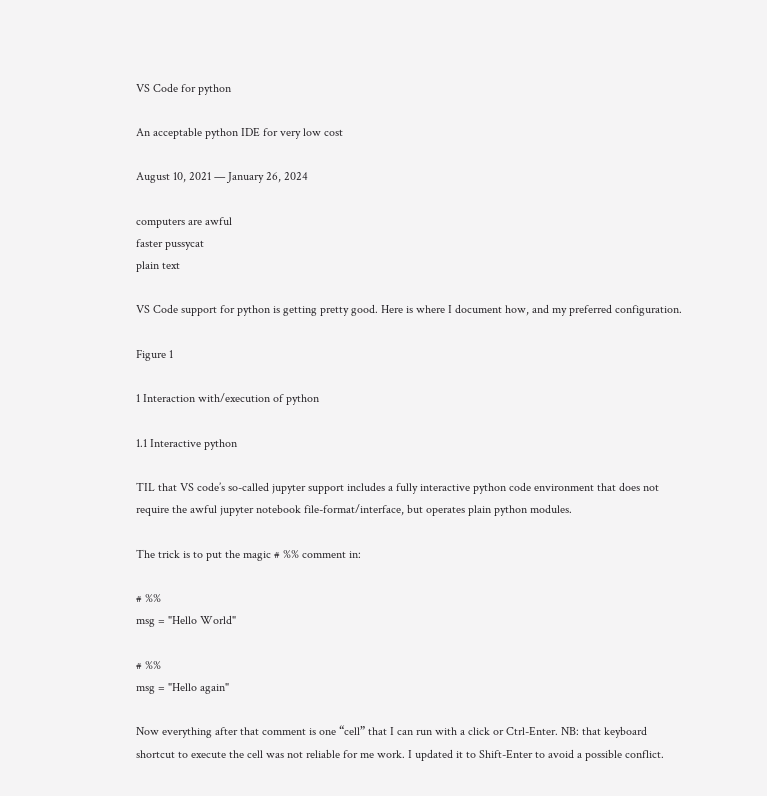VS Code for python

An acceptable python IDE for very low cost

August 10, 2021 — January 26, 2024

computers are awful
faster pussycat
plain text

VS Code support for python is getting pretty good. Here is where I document how, and my preferred configuration.

Figure 1

1 Interaction with/execution of python

1.1 Interactive python

TIL that VS code’s so-called jupyter support includes a fully interactive python code environment that does not require the awful jupyter notebook file-format/interface, but operates plain python modules.

The trick is to put the magic # %% comment in:

# %%
msg = "Hello World"

# %%
msg = "Hello again"

Now everything after that comment is one “cell” that I can run with a click or Ctrl-Enter. NB: that keyboard shortcut to execute the cell was not reliable for me work. I updated it to Shift-Enter to avoid a possible conflict.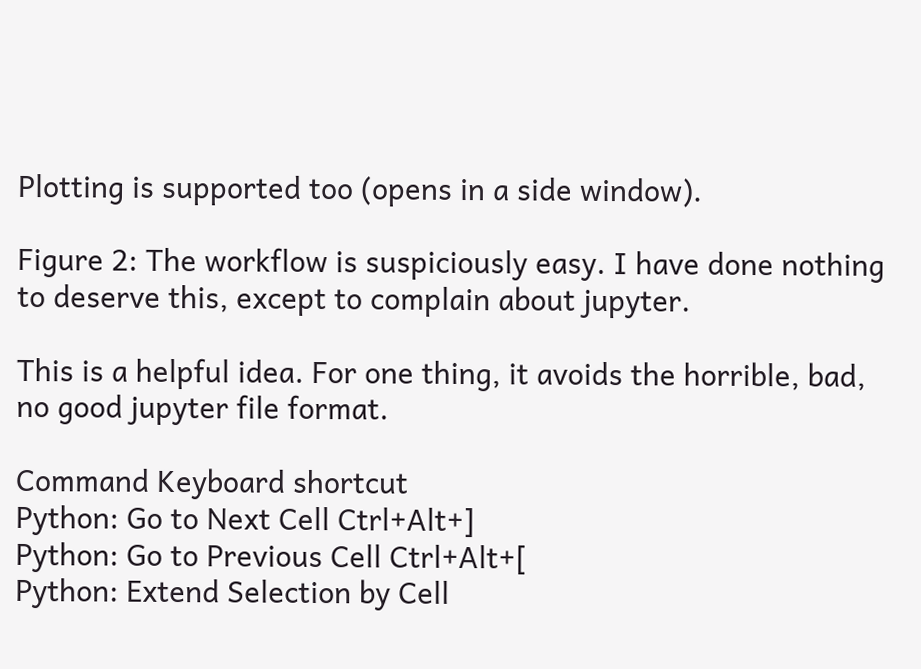Plotting is supported too (opens in a side window).

Figure 2: The workflow is suspiciously easy. I have done nothing to deserve this, except to complain about jupyter.

This is a helpful idea. For one thing, it avoids the horrible, bad, no good jupyter file format.

Command Keyboard shortcut
Python: Go to Next Cell Ctrl+Alt+]
Python: Go to Previous Cell Ctrl+Alt+[
Python: Extend Selection by Cell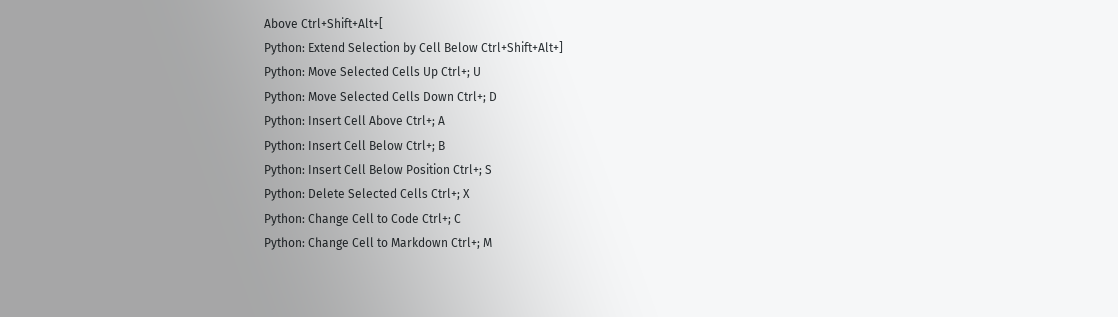Above Ctrl+Shift+Alt+[
Python: Extend Selection by Cell Below Ctrl+Shift+Alt+]
Python: Move Selected Cells Up Ctrl+; U
Python: Move Selected Cells Down Ctrl+; D
Python: Insert Cell Above Ctrl+; A
Python: Insert Cell Below Ctrl+; B
Python: Insert Cell Below Position Ctrl+; S
Python: Delete Selected Cells Ctrl+; X
Python: Change Cell to Code Ctrl+; C
Python: Change Cell to Markdown Ctrl+; M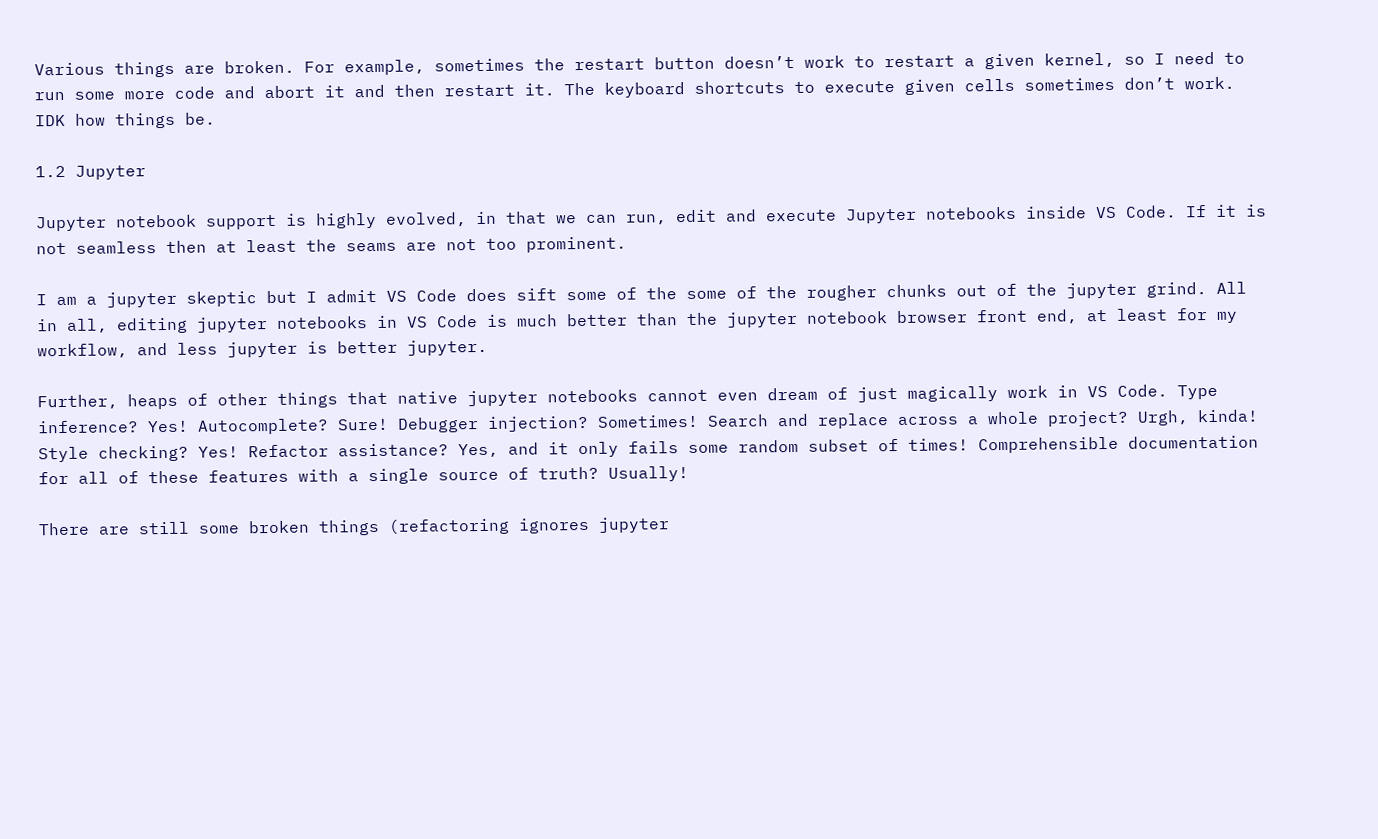Various things are broken. For example, sometimes the restart button doesn’t work to restart a given kernel, so I need to run some more code and abort it and then restart it. The keyboard shortcuts to execute given cells sometimes don’t work. IDK how things be.

1.2 Jupyter

Jupyter notebook support is highly evolved, in that we can run, edit and execute Jupyter notebooks inside VS Code. If it is not seamless then at least the seams are not too prominent.

I am a jupyter skeptic but I admit VS Code does sift some of the some of the rougher chunks out of the jupyter grind. All in all, editing jupyter notebooks in VS Code is much better than the jupyter notebook browser front end, at least for my workflow, and less jupyter is better jupyter.

Further, heaps of other things that native jupyter notebooks cannot even dream of just magically work in VS Code. Type inference? Yes! Autocomplete? Sure! Debugger injection? Sometimes! Search and replace across a whole project? Urgh, kinda! Style checking? Yes! Refactor assistance? Yes, and it only fails some random subset of times! Comprehensible documentation for all of these features with a single source of truth? Usually!

There are still some broken things (refactoring ignores jupyter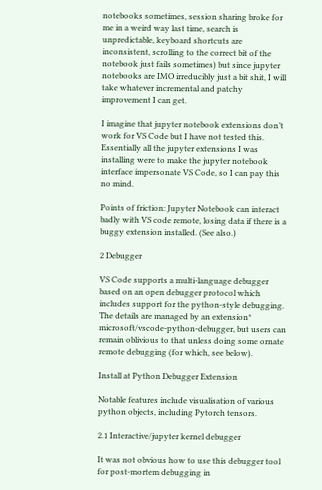notebooks sometimes, session sharing broke for me in a weird way last time, search is unpredictable, keyboard shortcuts are inconsistent, scrolling to the correct bit of the notebook just fails sometimes) but since jupyter notebooks are IMO irreducibly just a bit shit, I will take whatever incremental and patchy improvement I can get.

I imagine that jupyter notebook extensions don’t work for VS Code but I have not tested this. Essentially all the jupyter extensions I was installing were to make the jupyter notebook interface impersonate VS Code, so I can pay this no mind.

Points of friction: Jupyter Notebook can interact badly with VS code remote, losing data if there is a buggy extension installed. (See also.)

2 Debugger

VS Code supports a multi-language debugger based on an open debugger protocol which includes support for the python-style debugging. The details are managed by an extension* microsoft/vscode-python-debugger, but users can remain oblivious to that unless doing some ornate remote debugging (for which, see below).

Install at Python Debugger Extension

Notable features include visualisation of various python objects, including Pytorch tensors.

2.1 Interactive/jupyter kernel debugger

It was not obvious how to use this debugger tool for post-mortem debugging in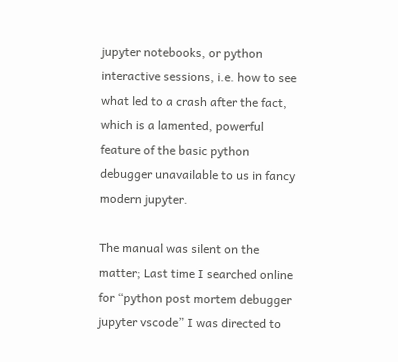jupyter notebooks, or python interactive sessions, i.e. how to see what led to a crash after the fact, which is a lamented, powerful feature of the basic python debugger unavailable to us in fancy modern jupyter.

The manual was silent on the matter; Last time I searched online for “python post mortem debugger jupyter vscode” I was directed to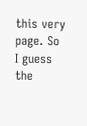this very page. So I guess the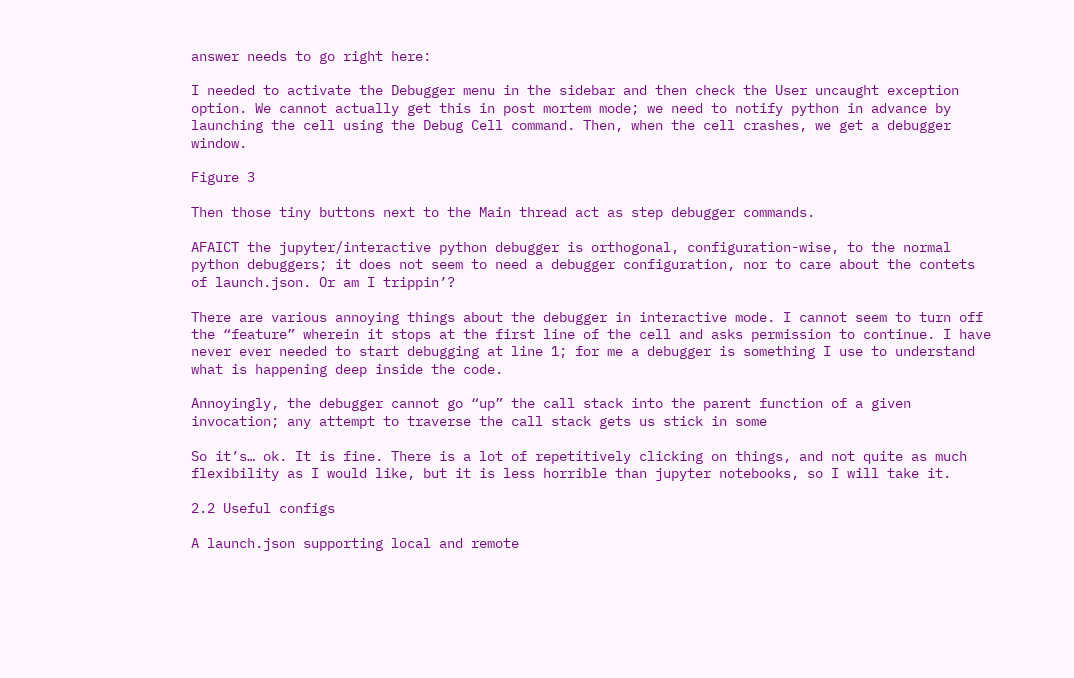answer needs to go right here:

I needed to activate the Debugger menu in the sidebar and then check the User uncaught exception option. We cannot actually get this in post mortem mode; we need to notify python in advance by launching the cell using the Debug Cell command. Then, when the cell crashes, we get a debugger window.

Figure 3

Then those tiny buttons next to the Main thread act as step debugger commands.

AFAICT the jupyter/interactive python debugger is orthogonal, configuration-wise, to the normal python debuggers; it does not seem to need a debugger configuration, nor to care about the contets of launch.json. Or am I trippin’?

There are various annoying things about the debugger in interactive mode. I cannot seem to turn off the “feature” wherein it stops at the first line of the cell and asks permission to continue. I have never ever needed to start debugging at line 1; for me a debugger is something I use to understand what is happening deep inside the code.

Annoyingly, the debugger cannot go “up” the call stack into the parent function of a given invocation; any attempt to traverse the call stack gets us stick in some

So it’s… ok. It is fine. There is a lot of repetitively clicking on things, and not quite as much flexibility as I would like, but it is less horrible than jupyter notebooks, so I will take it.

2.2 Useful configs

A launch.json supporting local and remote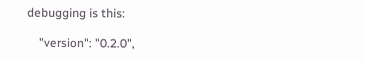debugging is this:

    "version": "0.2.0",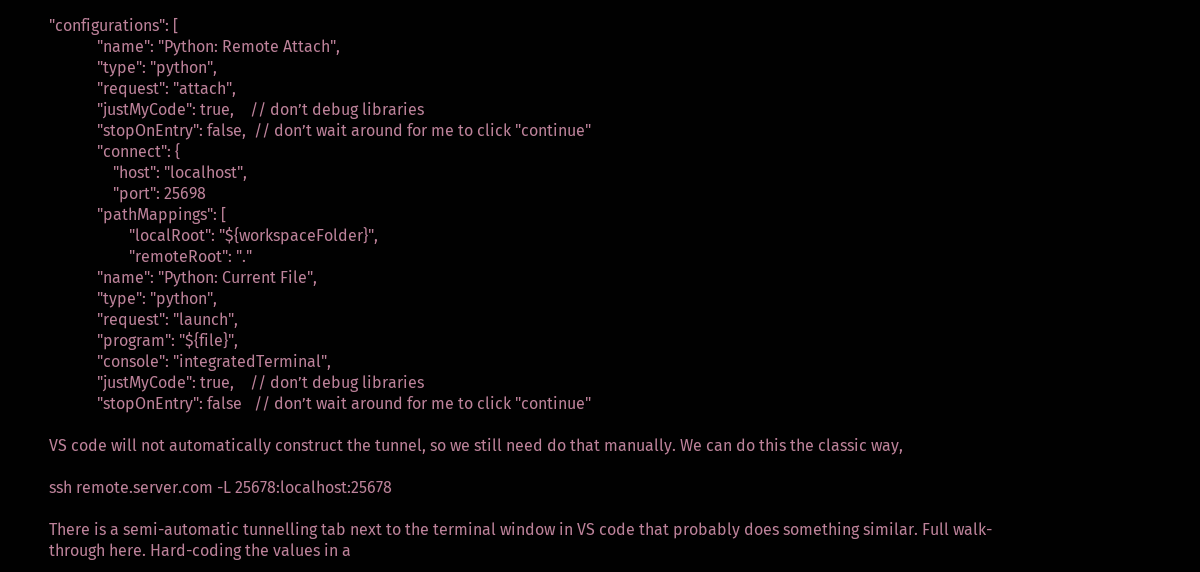"configurations": [
            "name": "Python: Remote Attach",
            "type": "python",
            "request": "attach",
            "justMyCode": true,    // don’t debug libraries
            "stopOnEntry": false,  // don’t wait around for me to click "continue"
            "connect": {
                "host": "localhost",
                "port": 25698
            "pathMappings": [
                    "localRoot": "${workspaceFolder}",
                    "remoteRoot": "."
            "name": "Python: Current File",
            "type": "python",
            "request": "launch",
            "program": "${file}",
            "console": "integratedTerminal",
            "justMyCode": true,    // don’t debug libraries
            "stopOnEntry": false   // don’t wait around for me to click "continue"

VS code will not automatically construct the tunnel, so we still need do that manually. We can do this the classic way,

ssh remote.server.com -L 25678:localhost:25678

There is a semi-automatic tunnelling tab next to the terminal window in VS code that probably does something similar. Full walk-through here. Hard-coding the values in a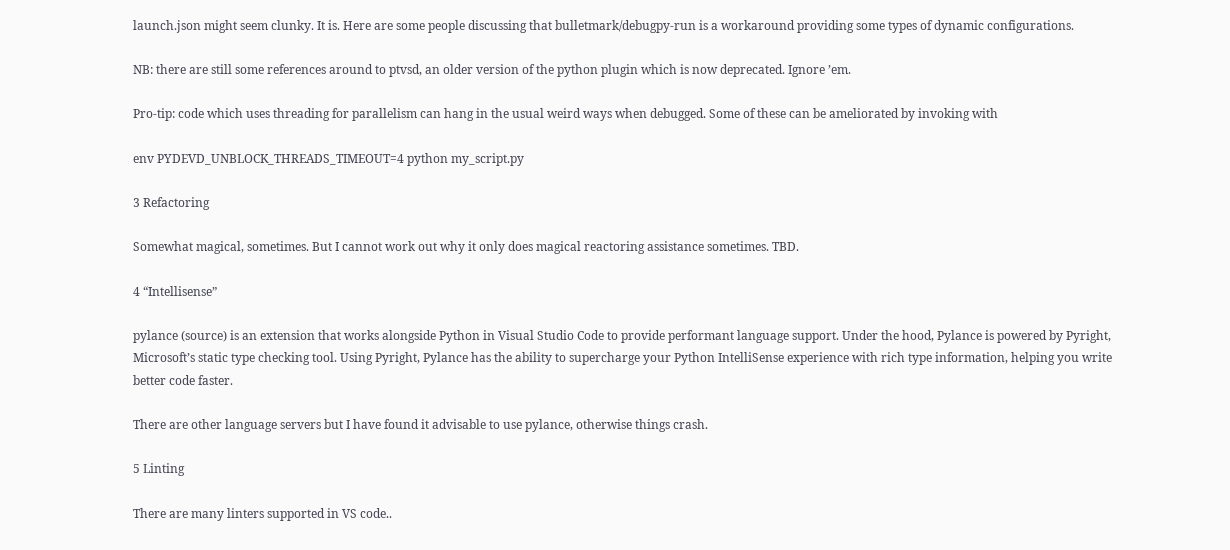launch.json might seem clunky. It is. Here are some people discussing that bulletmark/debugpy-run is a workaround providing some types of dynamic configurations.

NB: there are still some references around to ptvsd, an older version of the python plugin which is now deprecated. Ignore ’em.

Pro-tip: code which uses threading for parallelism can hang in the usual weird ways when debugged. Some of these can be ameliorated by invoking with

env PYDEVD_UNBLOCK_THREADS_TIMEOUT=4 python my_script.py

3 Refactoring

Somewhat magical, sometimes. But I cannot work out why it only does magical reactoring assistance sometimes. TBD.

4 “Intellisense”

pylance (source) is an extension that works alongside Python in Visual Studio Code to provide performant language support. Under the hood, Pylance is powered by Pyright, Microsoft’s static type checking tool. Using Pyright, Pylance has the ability to supercharge your Python IntelliSense experience with rich type information, helping you write better code faster.

There are other language servers but I have found it advisable to use pylance, otherwise things crash.

5 Linting

There are many linters supported in VS code..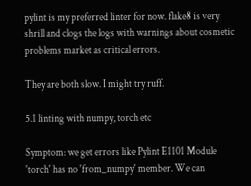pylint is my preferred linter for now. flake8 is very shrill and clogs the logs with warnings about cosmetic problems market as critical errors.

They are both slow. I might try ruff.

5.1 linting with numpy, torch etc

Symptom: we get errors like Pylint E1101 Module 'torch' has no 'from_numpy' member. We can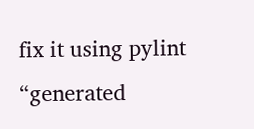fix it using pylint “generated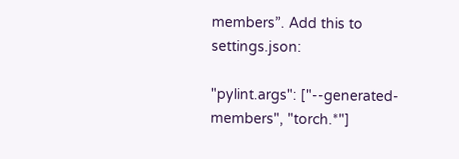members”. Add this to settings.json:

"pylint.args": ["--generated-members", "torch.*"]